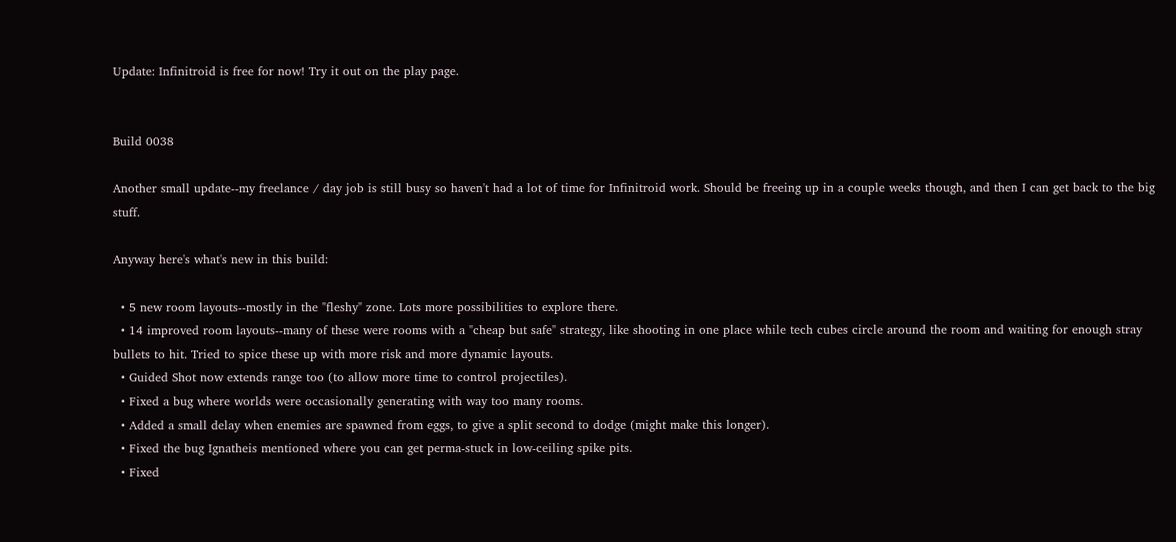Update: Infinitroid is free for now! Try it out on the play page.


Build 0038

Another small update--my freelance / day job is still busy so haven't had a lot of time for Infinitroid work. Should be freeing up in a couple weeks though, and then I can get back to the big stuff.

Anyway here's what's new in this build:

  • 5 new room layouts--mostly in the "fleshy" zone. Lots more possibilities to explore there.
  • 14 improved room layouts--many of these were rooms with a "cheap but safe" strategy, like shooting in one place while tech cubes circle around the room and waiting for enough stray bullets to hit. Tried to spice these up with more risk and more dynamic layouts.
  • Guided Shot now extends range too (to allow more time to control projectiles).
  • Fixed a bug where worlds were occasionally generating with way too many rooms.
  • Added a small delay when enemies are spawned from eggs, to give a split second to dodge (might make this longer).
  • Fixed the bug Ignatheis mentioned where you can get perma-stuck in low-ceiling spike pits.
  • Fixed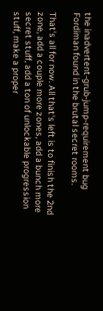the inadvertent-grub-jump-requirement bug Fordiman found in the brutal secret rooms.

That's all for now. All that's left is to finish the 2nd zone, add a couple more zones, add a bunch more secret stuff, add a ton of unlockable progression stuff, make a proper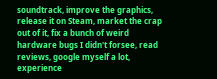soundtrack, improve the graphics, release it on Steam, market the crap out of it, fix a bunch of weird hardware bugs I didn't forsee, read reviews, google myself a lot, experience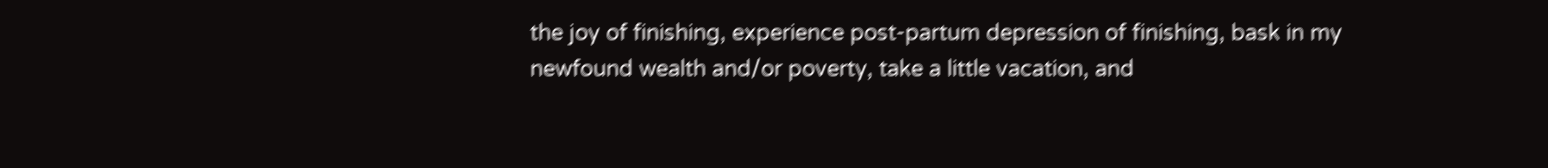the joy of finishing, experience post-partum depression of finishing, bask in my newfound wealth and/or poverty, take a little vacation, and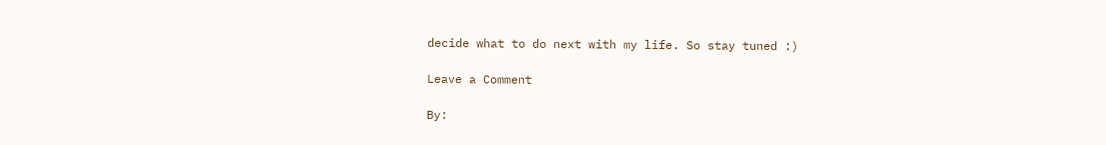decide what to do next with my life. So stay tuned :)

Leave a Comment

By: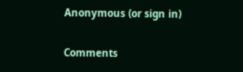Anonymous (or sign in)

Comments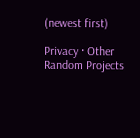(newest first)

Privacy · Other Random Projects